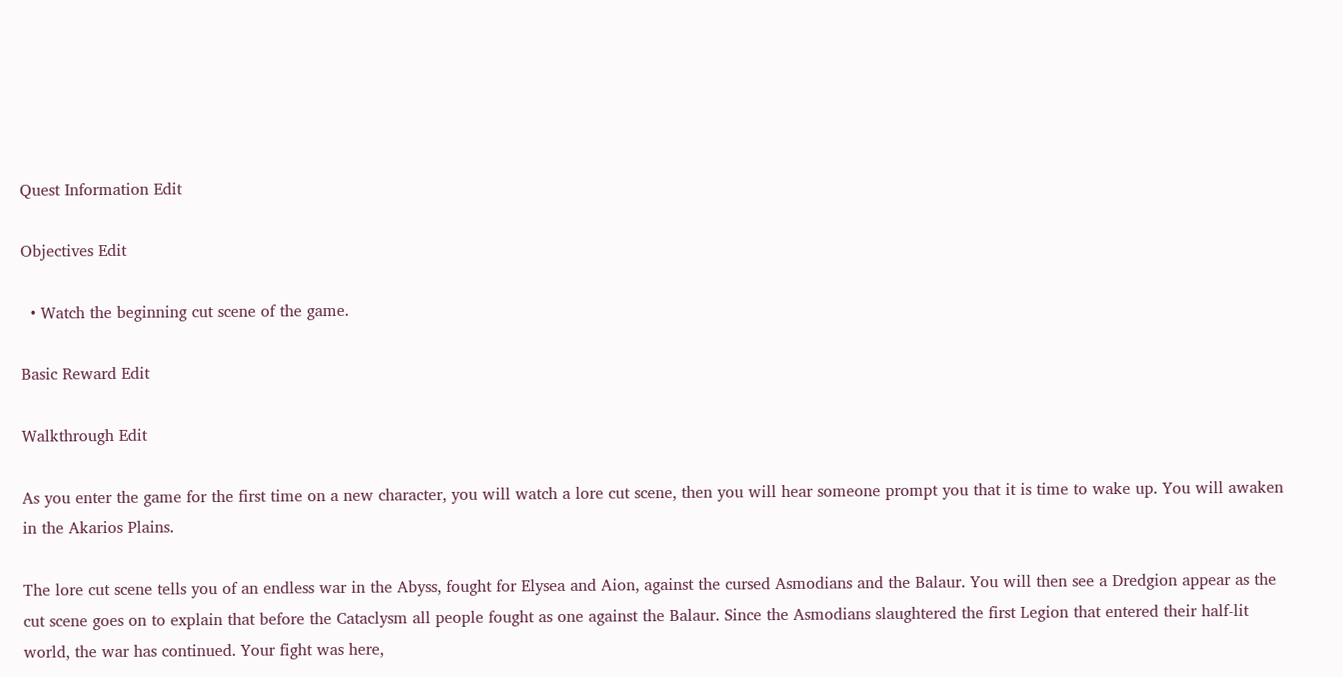Quest Information Edit

Objectives Edit

  • Watch the beginning cut scene of the game.

Basic Reward Edit

Walkthrough Edit

As you enter the game for the first time on a new character, you will watch a lore cut scene, then you will hear someone prompt you that it is time to wake up. You will awaken in the Akarios Plains.

The lore cut scene tells you of an endless war in the Abyss, fought for Elysea and Aion, against the cursed Asmodians and the Balaur. You will then see a Dredgion appear as the cut scene goes on to explain that before the Cataclysm all people fought as one against the Balaur. Since the Asmodians slaughtered the first Legion that entered their half-lit world, the war has continued. Your fight was here,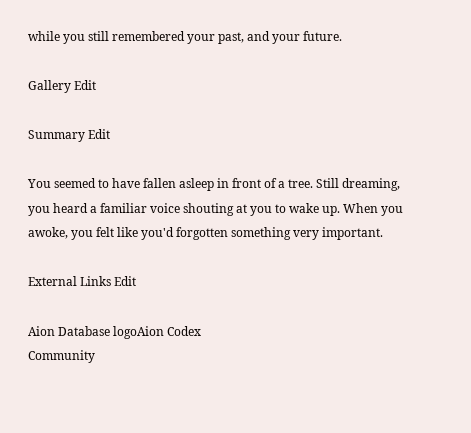while you still remembered your past, and your future.

Gallery Edit

Summary Edit

You seemed to have fallen asleep in front of a tree. Still dreaming, you heard a familiar voice shouting at you to wake up. When you awoke, you felt like you'd forgotten something very important.

External Links Edit

Aion Database logoAion Codex
Community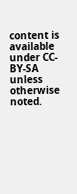content is available under CC-BY-SA unless otherwise noted.